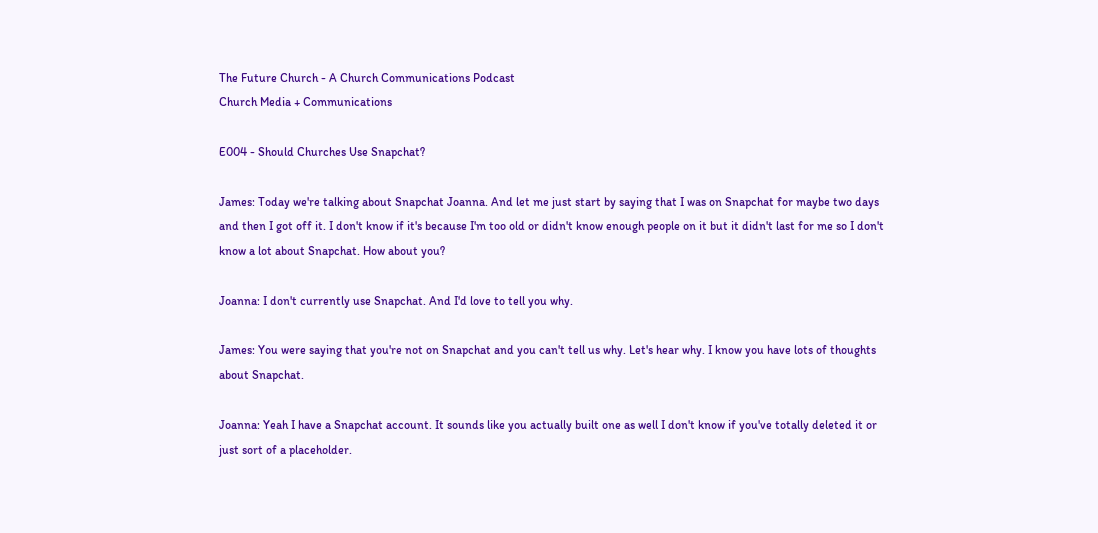The Future Church - A Church Communications Podcast
Church Media + Communications

E004 - Should Churches Use Snapchat?

James: Today we're talking about Snapchat Joanna. And let me just start by saying that I was on Snapchat for maybe two days and then I got off it. I don't know if it's because I'm too old or didn't know enough people on it but it didn't last for me so I don't know a lot about Snapchat. How about you?

Joanna: I don't currently use Snapchat. And I'd love to tell you why.

James: You were saying that you're not on Snapchat and you can't tell us why. Let's hear why. I know you have lots of thoughts about Snapchat.

Joanna: Yeah I have a Snapchat account. It sounds like you actually built one as well I don't know if you've totally deleted it or just sort of a placeholder.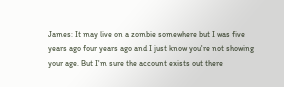James: It may live on a zombie somewhere but I was five years ago four years ago and I just know you're not showing your age. But I'm sure the account exists out there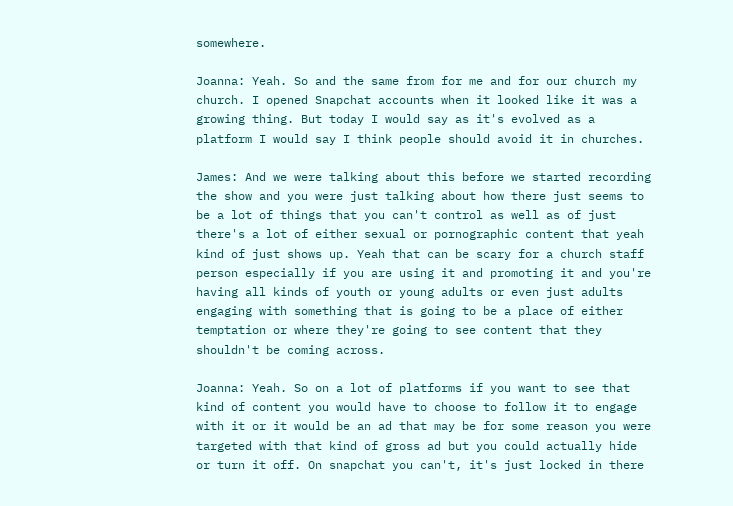somewhere.

Joanna: Yeah. So and the same from for me and for our church my church. I opened Snapchat accounts when it looked like it was a growing thing. But today I would say as it's evolved as a platform I would say I think people should avoid it in churches.

James: And we were talking about this before we started recording the show and you were just talking about how there just seems to be a lot of things that you can't control as well as of just there's a lot of either sexual or pornographic content that yeah kind of just shows up. Yeah that can be scary for a church staff person especially if you are using it and promoting it and you're having all kinds of youth or young adults or even just adults engaging with something that is going to be a place of either temptation or where they're going to see content that they shouldn't be coming across.

Joanna: Yeah. So on a lot of platforms if you want to see that kind of content you would have to choose to follow it to engage with it or it would be an ad that may be for some reason you were targeted with that kind of gross ad but you could actually hide or turn it off. On snapchat you can't, it's just locked in there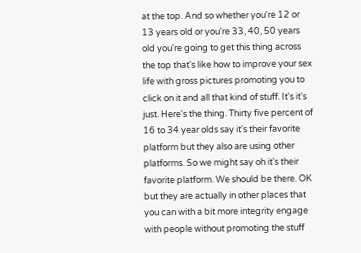at the top. And so whether you're 12 or 13 years old or you're 33, 40, 50 years old you're going to get this thing across the top that's like how to improve your sex life with gross pictures promoting you to click on it and all that kind of stuff. It's it's just. Here's the thing. Thirty five percent of 16 to 34 year olds say it's their favorite platform but they also are using other platforms. So we might say oh it's their favorite platform. We should be there. OK but they are actually in other places that you can with a bit more integrity engage with people without promoting the stuff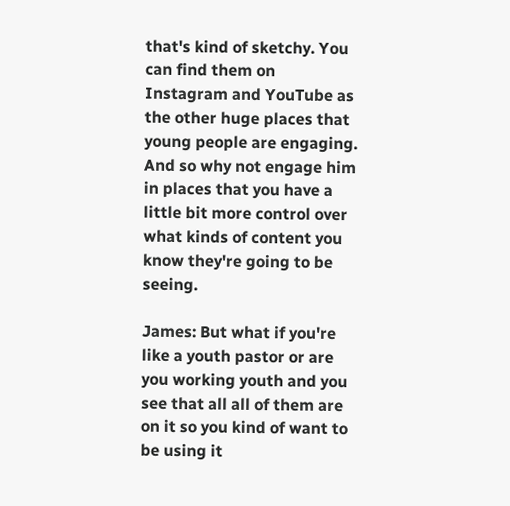that's kind of sketchy. You can find them on Instagram and YouTube as the other huge places that young people are engaging. And so why not engage him in places that you have a little bit more control over what kinds of content you know they're going to be seeing.

James: But what if you're like a youth pastor or are you working youth and you see that all all of them are on it so you kind of want to be using it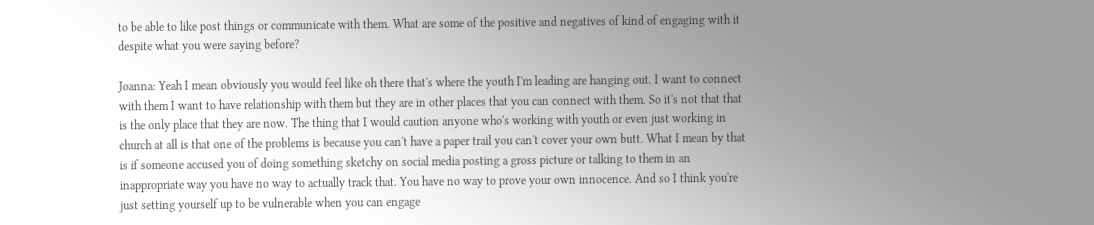to be able to like post things or communicate with them. What are some of the positive and negatives of kind of engaging with it despite what you were saying before?

Joanna: Yeah I mean obviously you would feel like oh there that's where the youth I'm leading are hanging out. I want to connect with them I want to have relationship with them but they are in other places that you can connect with them. So it's not that that is the only place that they are now. The thing that I would caution anyone who's working with youth or even just working in church at all is that one of the problems is because you can't have a paper trail you can't cover your own butt. What I mean by that is if someone accused you of doing something sketchy on social media posting a gross picture or talking to them in an inappropriate way you have no way to actually track that. You have no way to prove your own innocence. And so I think you're just setting yourself up to be vulnerable when you can engage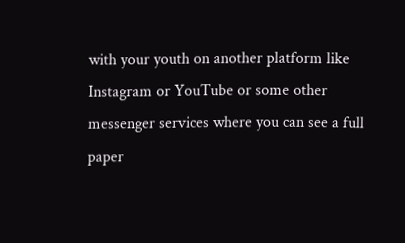with your youth on another platform like Instagram or YouTube or some other messenger services where you can see a full paper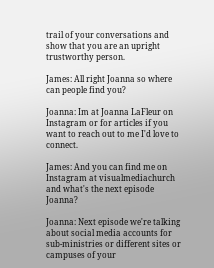trail of your conversations and show that you are an upright trustworthy person.

James: All right Joanna so where can people find you?

Joanna: Im at Joanna LaFleur on Instagram or for articles if you want to reach out to me I'd love to connect.

James: And you can find me on Instagram at visualmediachurch and what's the next episode Joanna?

Joanna: Next episode we're talking about social media accounts for sub-ministries or different sites or campuses of your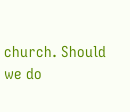church. Should we do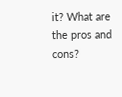it? What are the pros and cons?